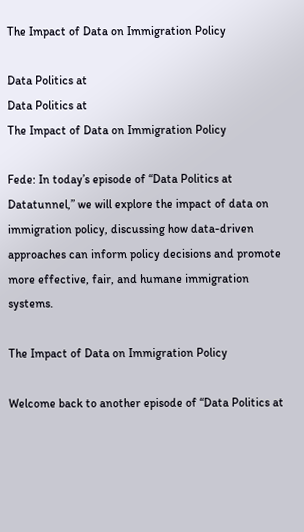The Impact of Data on Immigration Policy

Data Politics at
Data Politics at
The Impact of Data on Immigration Policy

Fede: In today’s episode of “Data Politics at Datatunnel,” we will explore the impact of data on immigration policy, discussing how data-driven approaches can inform policy decisions and promote more effective, fair, and humane immigration systems.

The Impact of Data on Immigration Policy

Welcome back to another episode of “Data Politics at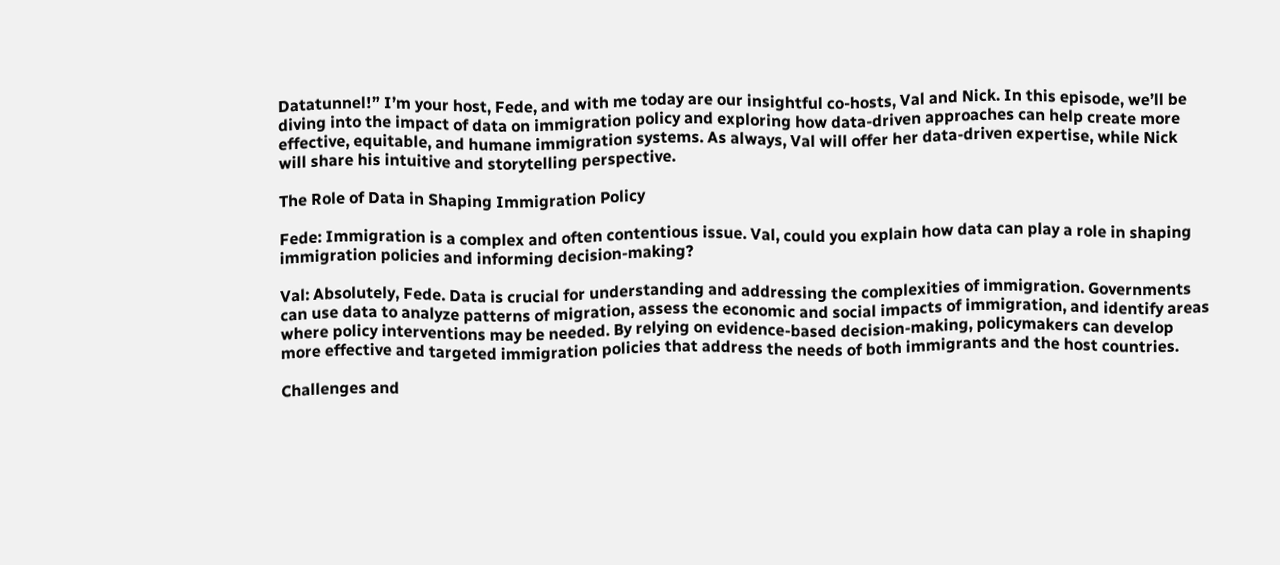Datatunnel!” I’m your host, Fede, and with me today are our insightful co-hosts, Val and Nick. In this episode, we’ll be diving into the impact of data on immigration policy and exploring how data-driven approaches can help create more effective, equitable, and humane immigration systems. As always, Val will offer her data-driven expertise, while Nick will share his intuitive and storytelling perspective.

The Role of Data in Shaping Immigration Policy

Fede: Immigration is a complex and often contentious issue. Val, could you explain how data can play a role in shaping immigration policies and informing decision-making?

Val: Absolutely, Fede. Data is crucial for understanding and addressing the complexities of immigration. Governments can use data to analyze patterns of migration, assess the economic and social impacts of immigration, and identify areas where policy interventions may be needed. By relying on evidence-based decision-making, policymakers can develop more effective and targeted immigration policies that address the needs of both immigrants and the host countries.

Challenges and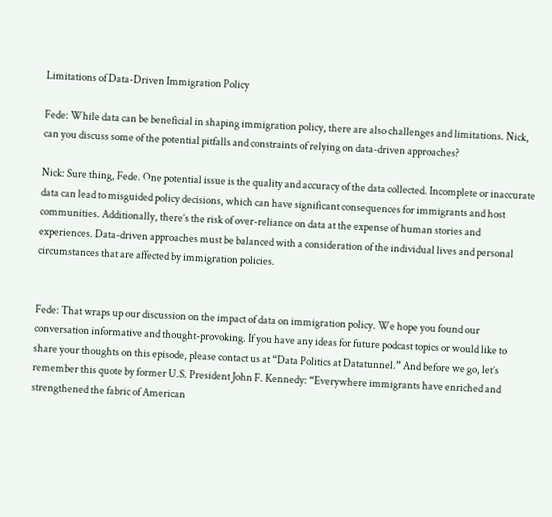Limitations of Data-Driven Immigration Policy

Fede: While data can be beneficial in shaping immigration policy, there are also challenges and limitations. Nick, can you discuss some of the potential pitfalls and constraints of relying on data-driven approaches?

Nick: Sure thing, Fede. One potential issue is the quality and accuracy of the data collected. Incomplete or inaccurate data can lead to misguided policy decisions, which can have significant consequences for immigrants and host communities. Additionally, there’s the risk of over-reliance on data at the expense of human stories and experiences. Data-driven approaches must be balanced with a consideration of the individual lives and personal circumstances that are affected by immigration policies.


Fede: That wraps up our discussion on the impact of data on immigration policy. We hope you found our conversation informative and thought-provoking. If you have any ideas for future podcast topics or would like to share your thoughts on this episode, please contact us at “Data Politics at Datatunnel.” And before we go, let’s remember this quote by former U.S. President John F. Kennedy: “Everywhere immigrants have enriched and strengthened the fabric of American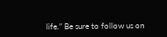life.” Be sure to follow us on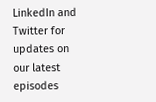LinkedIn and Twitter for updates on our latest episodes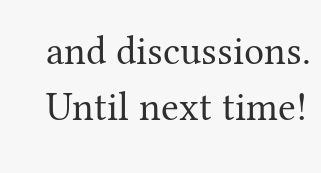and discussions. Until next time!